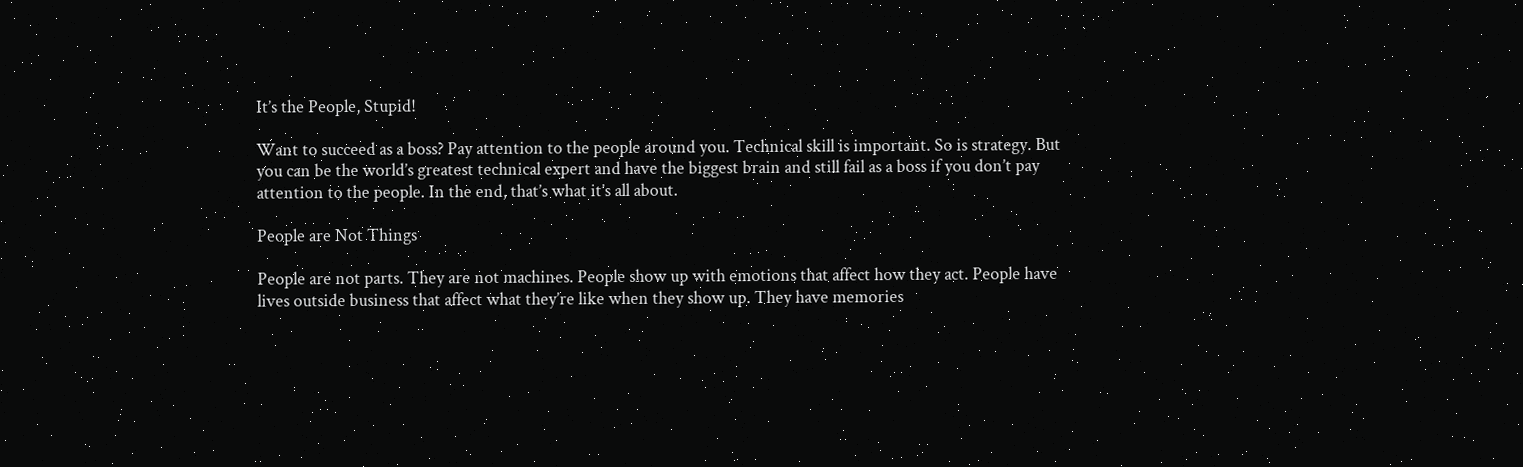It’s the People, Stupid!

Want to succeed as a boss? Pay attention to the people around you. Technical skill is important. So is strategy. But you can be the world’s greatest technical expert and have the biggest brain and still fail as a boss if you don’t pay attention to the people. In the end, that’s what it’s all about.

People are Not Things

People are not parts. They are not machines. People show up with emotions that affect how they act. People have lives outside business that affect what they’re like when they show up. They have memories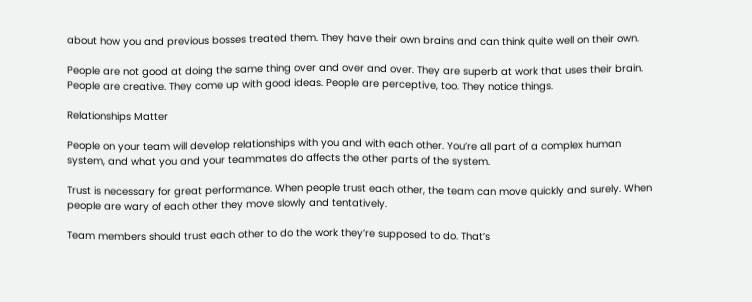about how you and previous bosses treated them. They have their own brains and can think quite well on their own.

People are not good at doing the same thing over and over and over. They are superb at work that uses their brain. People are creative. They come up with good ideas. People are perceptive, too. They notice things.

Relationships Matter

People on your team will develop relationships with you and with each other. You’re all part of a complex human system, and what you and your teammates do affects the other parts of the system.

Trust is necessary for great performance. When people trust each other, the team can move quickly and surely. When people are wary of each other they move slowly and tentatively.

Team members should trust each other to do the work they’re supposed to do. That’s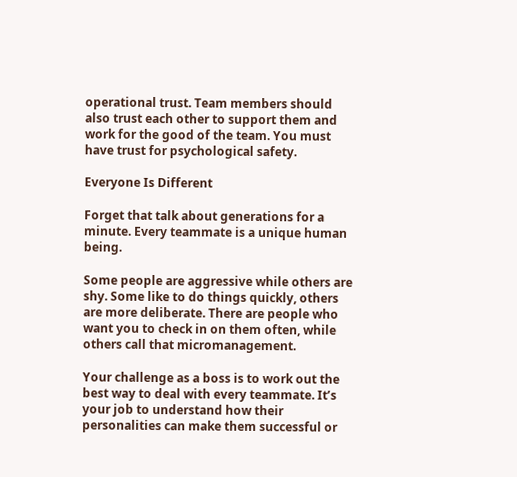operational trust. Team members should also trust each other to support them and work for the good of the team. You must have trust for psychological safety.

Everyone Is Different

Forget that talk about generations for a minute. Every teammate is a unique human being.

Some people are aggressive while others are shy. Some like to do things quickly, others are more deliberate. There are people who want you to check in on them often, while others call that micromanagement.

Your challenge as a boss is to work out the best way to deal with every teammate. It’s your job to understand how their personalities can make them successful or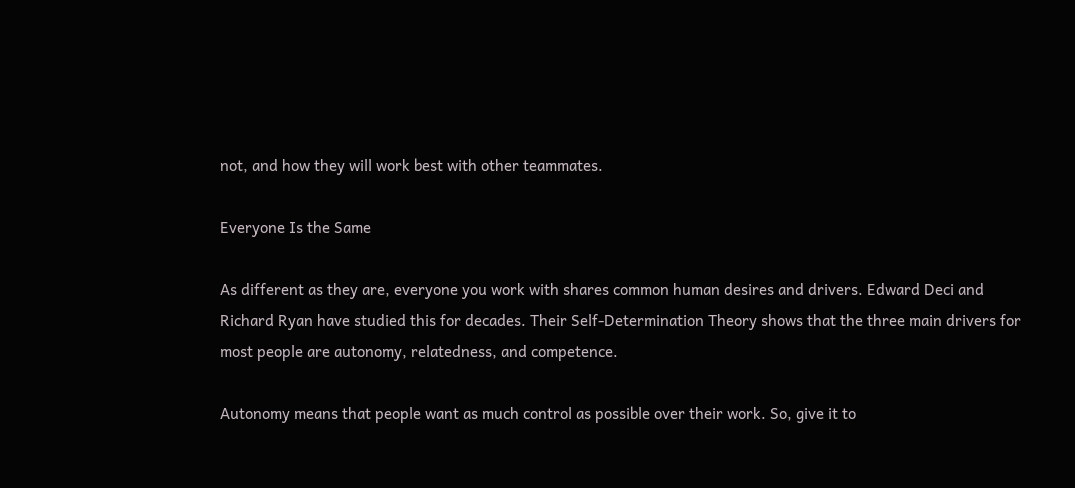not, and how they will work best with other teammates.

Everyone Is the Same

As different as they are, everyone you work with shares common human desires and drivers. Edward Deci and Richard Ryan have studied this for decades. Their Self-Determination Theory shows that the three main drivers for most people are autonomy, relatedness, and competence.

Autonomy means that people want as much control as possible over their work. So, give it to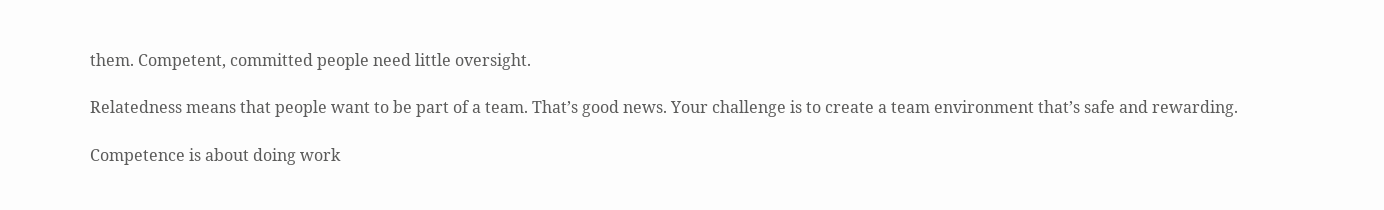them. Competent, committed people need little oversight.

Relatedness means that people want to be part of a team. That’s good news. Your challenge is to create a team environment that’s safe and rewarding.

Competence is about doing work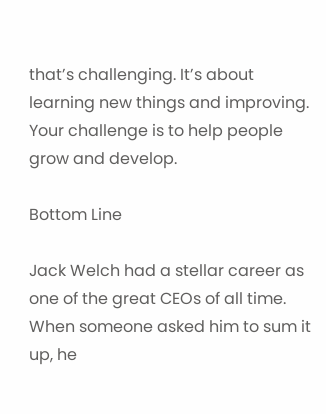that’s challenging. It’s about learning new things and improving. Your challenge is to help people grow and develop.

Bottom Line

Jack Welch had a stellar career as one of the great CEOs of all time. When someone asked him to sum it up, he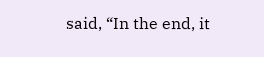said, “In the end, it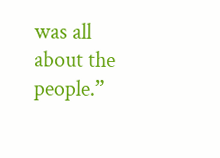was all about the people.”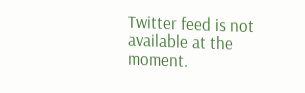Twitter feed is not available at the moment.